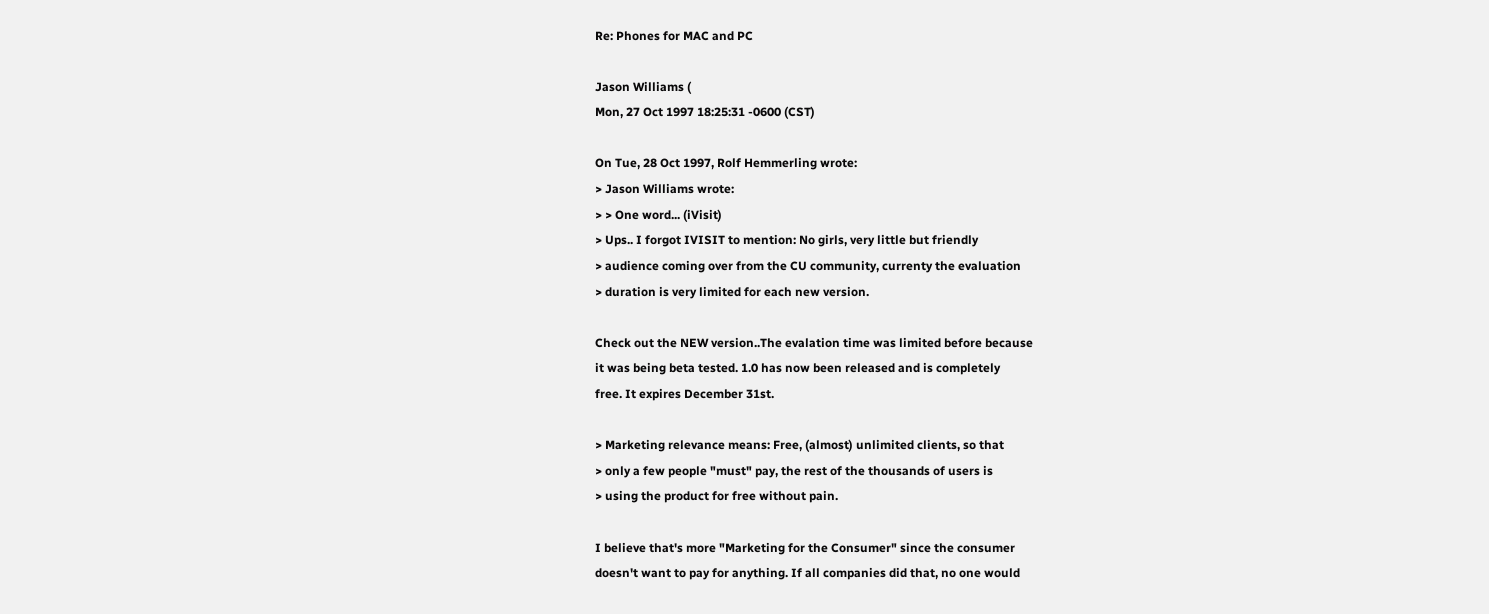Re: Phones for MAC and PC

Jason Williams (
Mon, 27 Oct 1997 18:25:31 -0600 (CST)

On Tue, 28 Oct 1997, Rolf Hemmerling wrote:
> Jason Williams wrote:
> > One word... (iVisit)
> Ups.. I forgot IVISIT to mention: No girls, very little but friendly
> audience coming over from the CU community, currenty the evaluation
> duration is very limited for each new version.

Check out the NEW version..The evalation time was limited before because
it was being beta tested. 1.0 has now been released and is completely
free. It expires December 31st.

> Marketing relevance means: Free, (almost) unlimited clients, so that
> only a few people "must" pay, the rest of the thousands of users is
> using the product for free without pain.

I believe that's more "Marketing for the Consumer" since the consumer
doesn't want to pay for anything. If all companies did that, no one would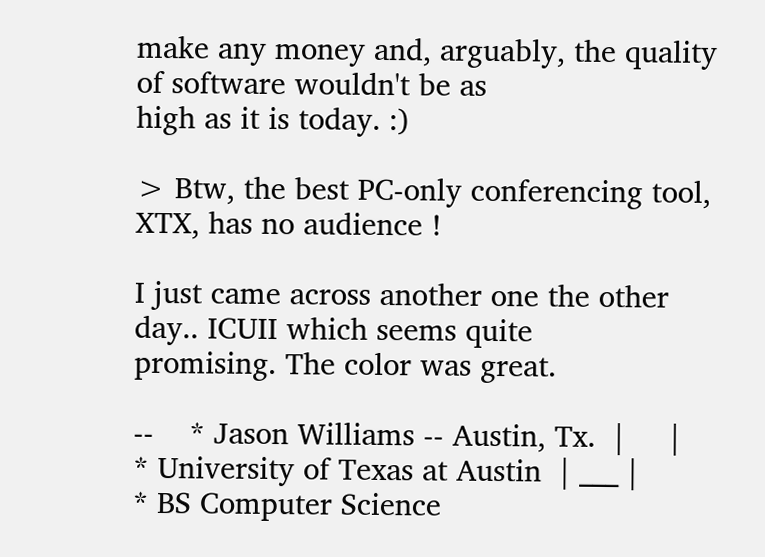make any money and, arguably, the quality of software wouldn't be as
high as it is today. :)

> Btw, the best PC-only conferencing tool, XTX, has no audience !

I just came across another one the other day.. ICUII which seems quite
promising. The color was great.

--    * Jason Williams -- Austin, Tx.  |     |       * University of Texas at Austin  | ___ |         * BS Computer Science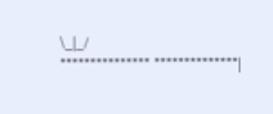\_|_/
*************** **************|